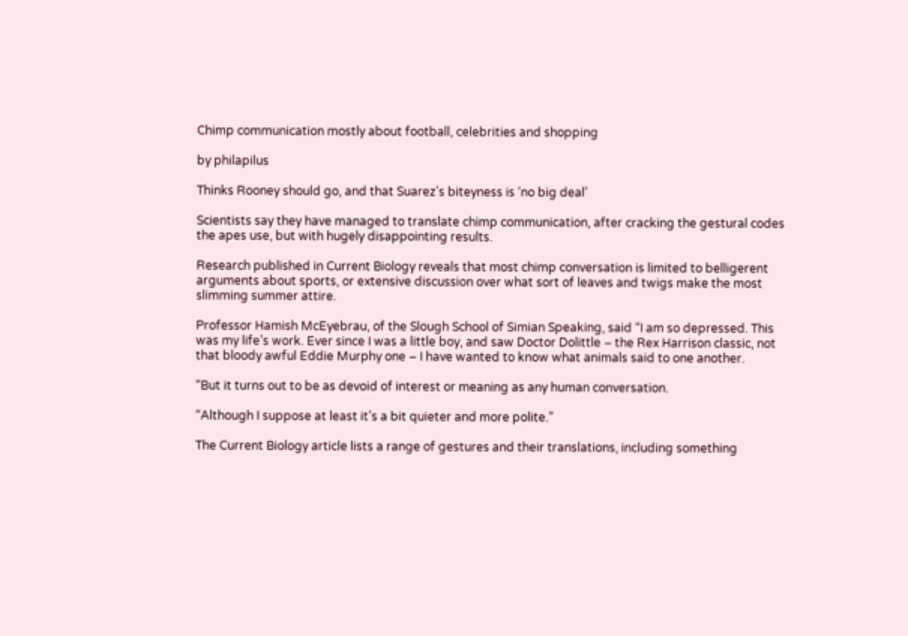Chimp communication mostly about football, celebrities and shopping

by philapilus

Thinks Rooney should go, and that Suarez’s biteyness is ‘no big deal’

Scientists say they have managed to translate chimp communication, after cracking the gestural codes the apes use, but with hugely disappointing results.

Research published in Current Biology reveals that most chimp conversation is limited to belligerent arguments about sports, or extensive discussion over what sort of leaves and twigs make the most slimming summer attire.

Professor Hamish McEyebrau, of the Slough School of Simian Speaking, said “I am so depressed. This was my life’s work. Ever since I was a little boy, and saw Doctor Dolittle – the Rex Harrison classic, not that bloody awful Eddie Murphy one – I have wanted to know what animals said to one another.

“But it turns out to be as devoid of interest or meaning as any human conversation.

“Although I suppose at least it’s a bit quieter and more polite.”

The Current Biology article lists a range of gestures and their translations, including something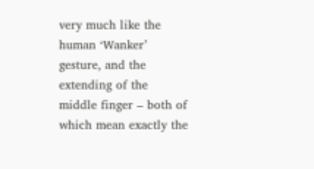very much like the human ‘Wanker’ gesture, and the extending of the middle finger – both of which mean exactly the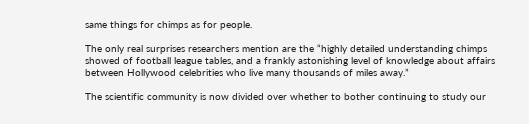same things for chimps as for people.

The only real surprises researchers mention are the “highly detailed understanding chimps showed of football league tables, and a frankly astonishing level of knowledge about affairs between Hollywood celebrities who live many thousands of miles away.”

The scientific community is now divided over whether to bother continuing to study our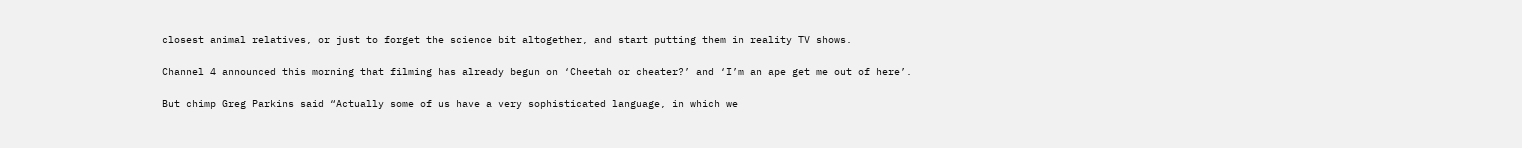closest animal relatives, or just to forget the science bit altogether, and start putting them in reality TV shows.

Channel 4 announced this morning that filming has already begun on ‘Cheetah or cheater?’ and ‘I’m an ape get me out of here’.

But chimp Greg Parkins said “Actually some of us have a very sophisticated language, in which we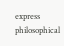express philosophical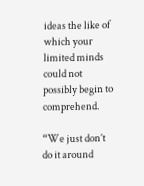ideas the like of which your limited minds could not possibly begin to comprehend.

“We just don’t do it around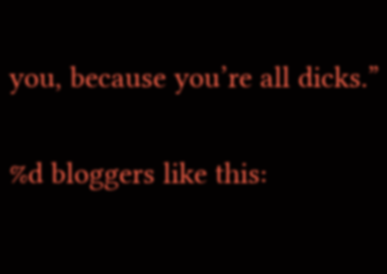you, because you’re all dicks.”

%d bloggers like this: